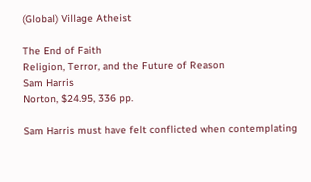(Global) Village Atheist

The End of Faith
Religion, Terror, and the Future of Reason
Sam Harris
Norton, $24.95, 336 pp.

Sam Harris must have felt conflicted when contemplating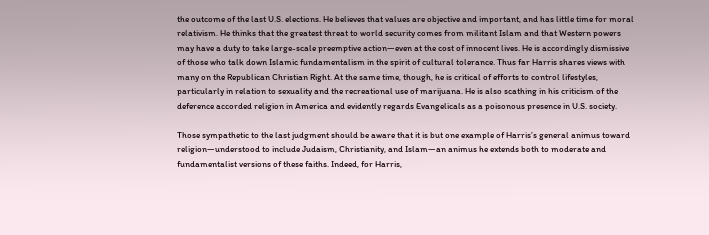the outcome of the last U.S. elections. He believes that values are objective and important, and has little time for moral relativism. He thinks that the greatest threat to world security comes from militant Islam and that Western powers may have a duty to take large-scale preemptive action—even at the cost of innocent lives. He is accordingly dismissive of those who talk down Islamic fundamentalism in the spirit of cultural tolerance. Thus far Harris shares views with many on the Republican Christian Right. At the same time, though, he is critical of efforts to control lifestyles, particularly in relation to sexuality and the recreational use of marijuana. He is also scathing in his criticism of the deference accorded religion in America and evidently regards Evangelicals as a poisonous presence in U.S. society.

Those sympathetic to the last judgment should be aware that it is but one example of Harris’s general animus toward religion—understood to include Judaism, Christianity, and Islam—an animus he extends both to moderate and fundamentalist versions of these faiths. Indeed, for Harris,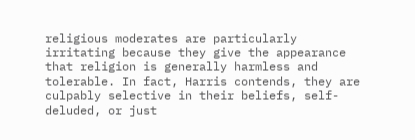religious moderates are particularly irritating because they give the appearance that religion is generally harmless and tolerable. In fact, Harris contends, they are culpably selective in their beliefs, self-deluded, or just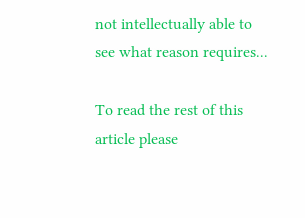not intellectually able to see what reason requires...

To read the rest of this article please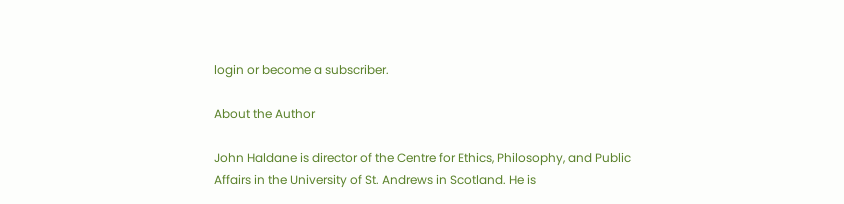login or become a subscriber.

About the Author

John Haldane is director of the Centre for Ethics, Philosophy, and Public Affairs in the University of St. Andrews in Scotland. He is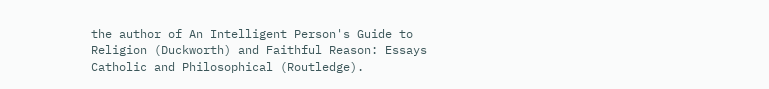the author of An Intelligent Person's Guide to Religion (Duckworth) and Faithful Reason: Essays Catholic and Philosophical (Routledge).